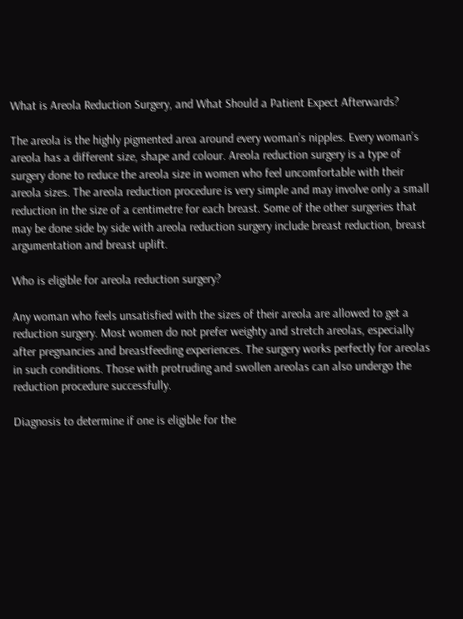What is Areola Reduction Surgery, and What Should a Patient Expect Afterwards?

The areola is the highly pigmented area around every woman’s nipples. Every woman’s areola has a different size, shape and colour. Areola reduction surgery is a type of surgery done to reduce the areola size in women who feel uncomfortable with their areola sizes. The areola reduction procedure is very simple and may involve only a small reduction in the size of a centimetre for each breast. Some of the other surgeries that may be done side by side with areola reduction surgery include breast reduction, breast argumentation and breast uplift.

Who is eligible for areola reduction surgery?

Any woman who feels unsatisfied with the sizes of their areola are allowed to get a reduction surgery. Most women do not prefer weighty and stretch areolas, especially after pregnancies and breastfeeding experiences. The surgery works perfectly for areolas in such conditions. Those with protruding and swollen areolas can also undergo the reduction procedure successfully.

Diagnosis to determine if one is eligible for the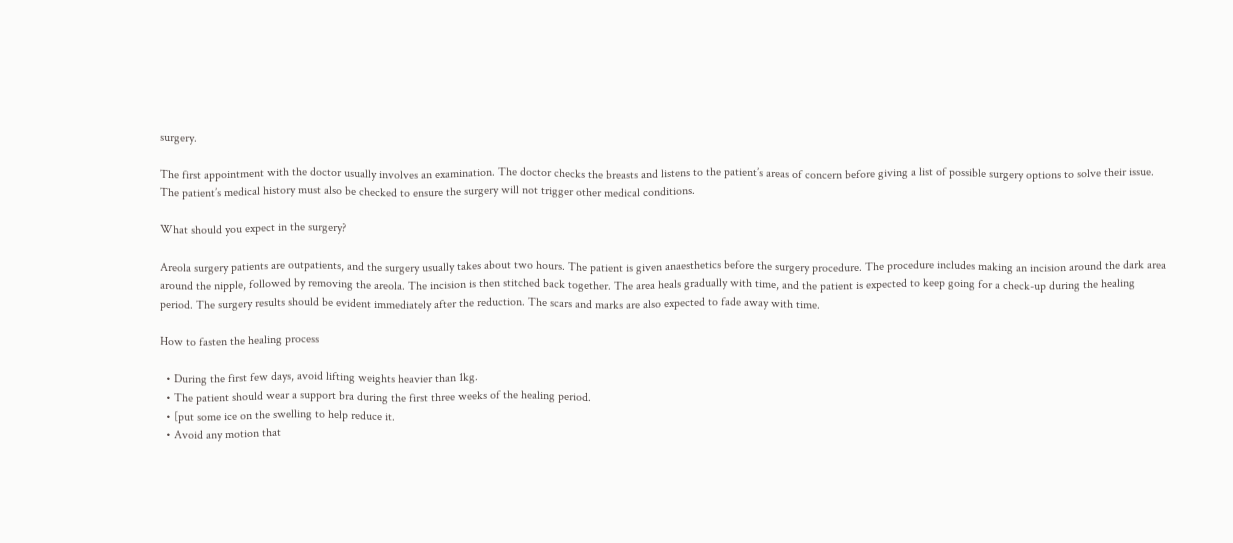surgery.

The first appointment with the doctor usually involves an examination. The doctor checks the breasts and listens to the patient’s areas of concern before giving a list of possible surgery options to solve their issue. The patient’s medical history must also be checked to ensure the surgery will not trigger other medical conditions.

What should you expect in the surgery?

Areola surgery patients are outpatients, and the surgery usually takes about two hours. The patient is given anaesthetics before the surgery procedure. The procedure includes making an incision around the dark area around the nipple, followed by removing the areola. The incision is then stitched back together. The area heals gradually with time, and the patient is expected to keep going for a check-up during the healing period. The surgery results should be evident immediately after the reduction. The scars and marks are also expected to fade away with time.

How to fasten the healing process

  • During the first few days, avoid lifting weights heavier than 1kg.
  • The patient should wear a support bra during the first three weeks of the healing period.
  • [put some ice on the swelling to help reduce it.
  • Avoid any motion that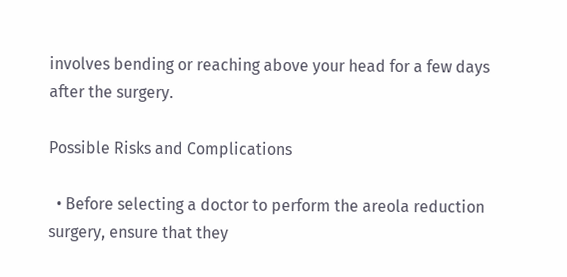involves bending or reaching above your head for a few days after the surgery.

Possible Risks and Complications

  • Before selecting a doctor to perform the areola reduction surgery, ensure that they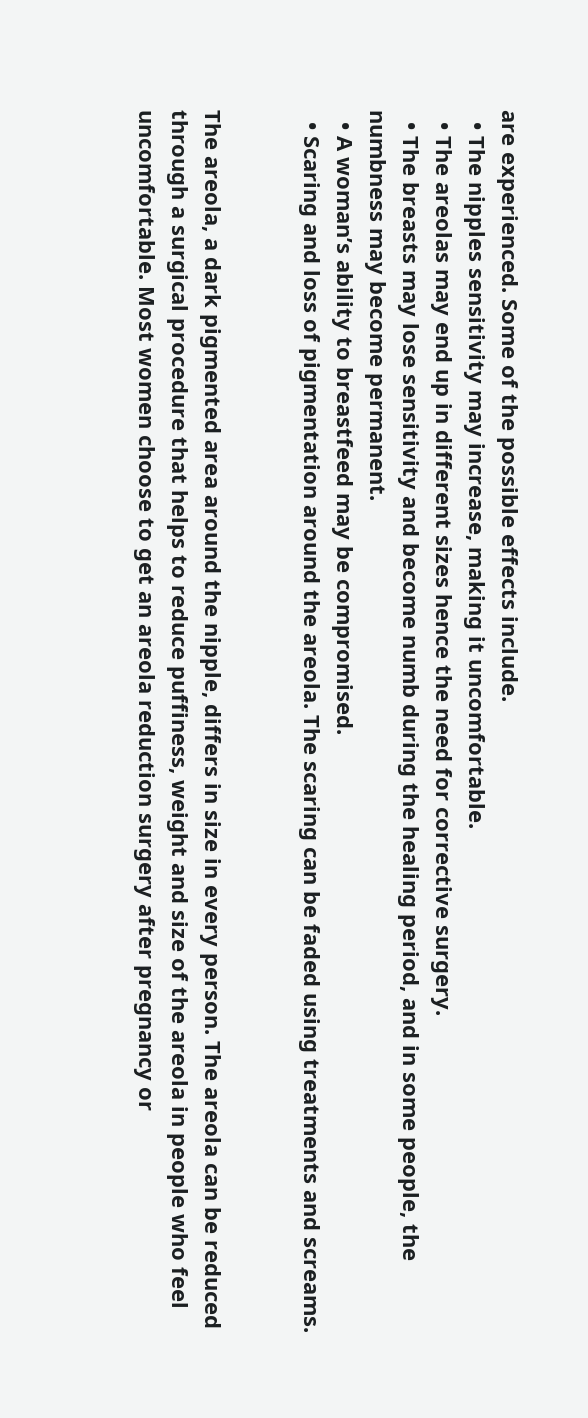are experienced. Some of the possible effects include.
  • The nipples sensitivity may increase, making it uncomfortable.
  • The areolas may end up in different sizes hence the need for corrective surgery.
  • The breasts may lose sensitivity and become numb during the healing period, and in some people, the numbness may become permanent.
  • A woman’s ability to breastfeed may be compromised.
  • Scaring and loss of pigmentation around the areola. The scaring can be faded using treatments and screams.


The areola, a dark pigmented area around the nipple, differs in size in every person. The areola can be reduced through a surgical procedure that helps to reduce puffiness, weight and size of the areola in people who feel uncomfortable. Most women choose to get an areola reduction surgery after pregnancy or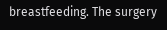breastfeeding. The surgery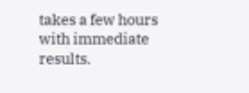takes a few hours with immediate results.